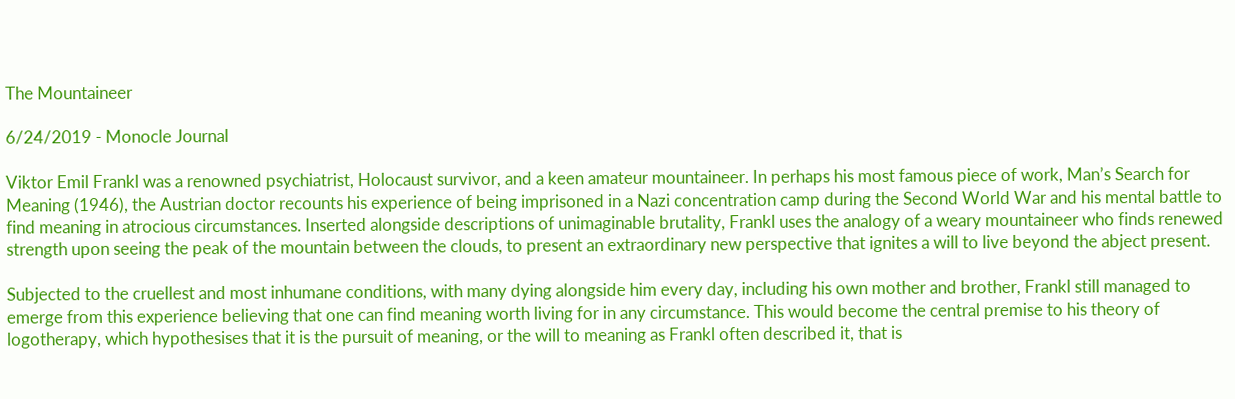The Mountaineer

6/24/2019 - Monocle Journal

Viktor Emil Frankl was a renowned psychiatrist, Holocaust survivor, and a keen amateur mountaineer. In perhaps his most famous piece of work, Man’s Search for Meaning (1946), the Austrian doctor recounts his experience of being imprisoned in a Nazi concentration camp during the Second World War and his mental battle to find meaning in atrocious circumstances. Inserted alongside descriptions of unimaginable brutality, Frankl uses the analogy of a weary mountaineer who finds renewed strength upon seeing the peak of the mountain between the clouds, to present an extraordinary new perspective that ignites a will to live beyond the abject present.

Subjected to the cruellest and most inhumane conditions, with many dying alongside him every day, including his own mother and brother, Frankl still managed to emerge from this experience believing that one can find meaning worth living for in any circumstance. This would become the central premise to his theory of logotherapy, which hypothesises that it is the pursuit of meaning, or the will to meaning as Frankl often described it, that is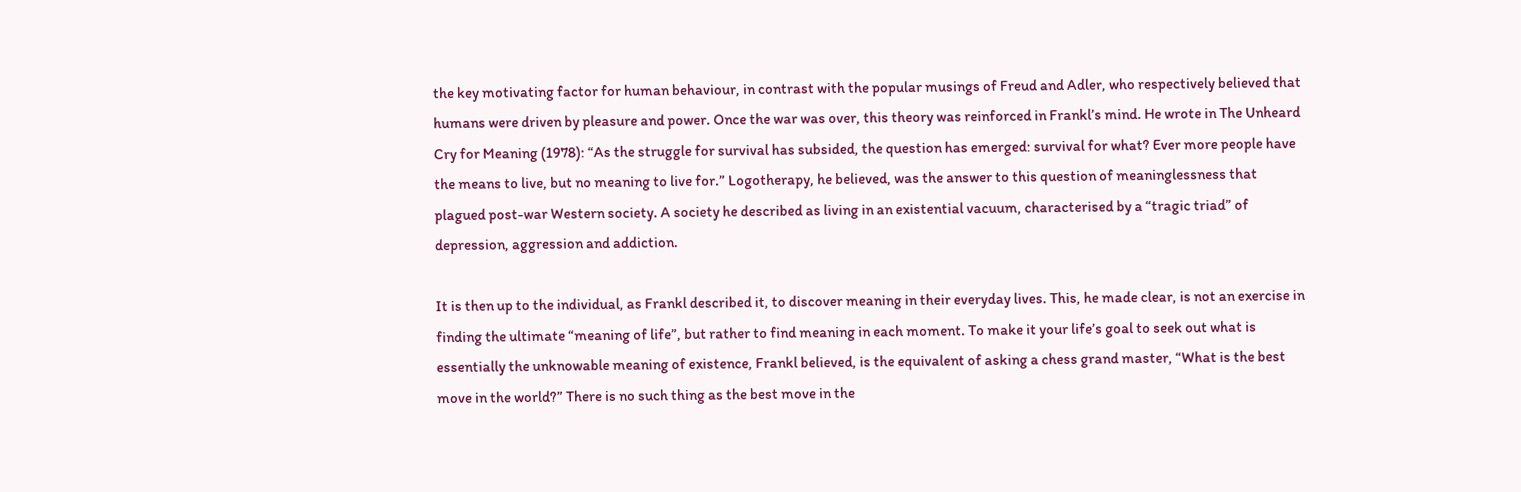the key motivating factor for human behaviour, in contrast with the popular musings of Freud and Adler, who respectively believed that humans were driven by pleasure and power. Once the war was over, this theory was reinforced in Frankl’s mind. He wrote in The Unheard Cry for Meaning (1978): “As the struggle for survival has subsided, the question has emerged: survival for what? Ever more people have the means to live, but no meaning to live for.” Logotherapy, he believed, was the answer to this question of meaninglessness that plagued post-war Western society. A society he described as living in an existential vacuum, characterised by a “tragic triad” of depression, aggression and addiction.

It is then up to the individual, as Frankl described it, to discover meaning in their everyday lives. This, he made clear, is not an exercise in finding the ultimate “meaning of life”, but rather to find meaning in each moment. To make it your life’s goal to seek out what is essentially the unknowable meaning of existence, Frankl believed, is the equivalent of asking a chess grand master, “What is the best move in the world?” There is no such thing as the best move in the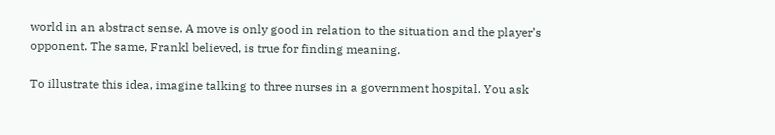world in an abstract sense. A move is only good in relation to the situation and the player’s opponent. The same, Frankl believed, is true for finding meaning.

To illustrate this idea, imagine talking to three nurses in a government hospital. You ask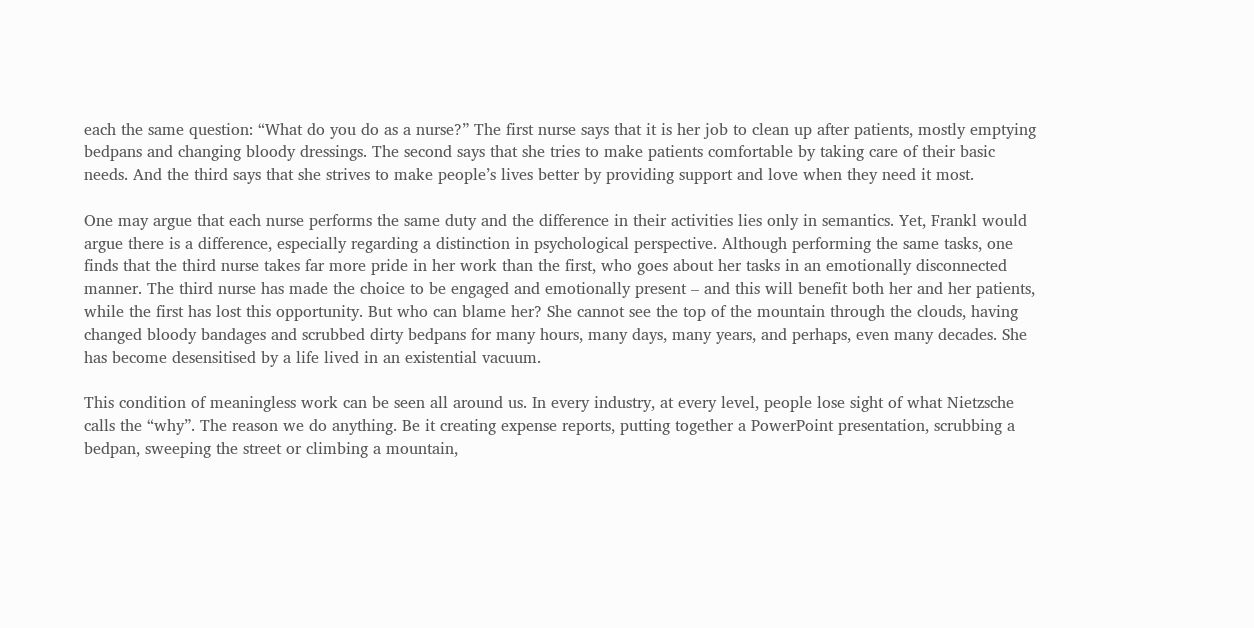each the same question: “What do you do as a nurse?” The first nurse says that it is her job to clean up after patients, mostly emptying bedpans and changing bloody dressings. The second says that she tries to make patients comfortable by taking care of their basic needs. And the third says that she strives to make people’s lives better by providing support and love when they need it most.

One may argue that each nurse performs the same duty and the difference in their activities lies only in semantics. Yet, Frankl would argue there is a difference, especially regarding a distinction in psychological perspective. Although performing the same tasks, one finds that the third nurse takes far more pride in her work than the first, who goes about her tasks in an emotionally disconnected manner. The third nurse has made the choice to be engaged and emotionally present – and this will benefit both her and her patients, while the first has lost this opportunity. But who can blame her? She cannot see the top of the mountain through the clouds, having changed bloody bandages and scrubbed dirty bedpans for many hours, many days, many years, and perhaps, even many decades. She has become desensitised by a life lived in an existential vacuum.

This condition of meaningless work can be seen all around us. In every industry, at every level, people lose sight of what Nietzsche calls the “why”. The reason we do anything. Be it creating expense reports, putting together a PowerPoint presentation, scrubbing a bedpan, sweeping the street or climbing a mountain,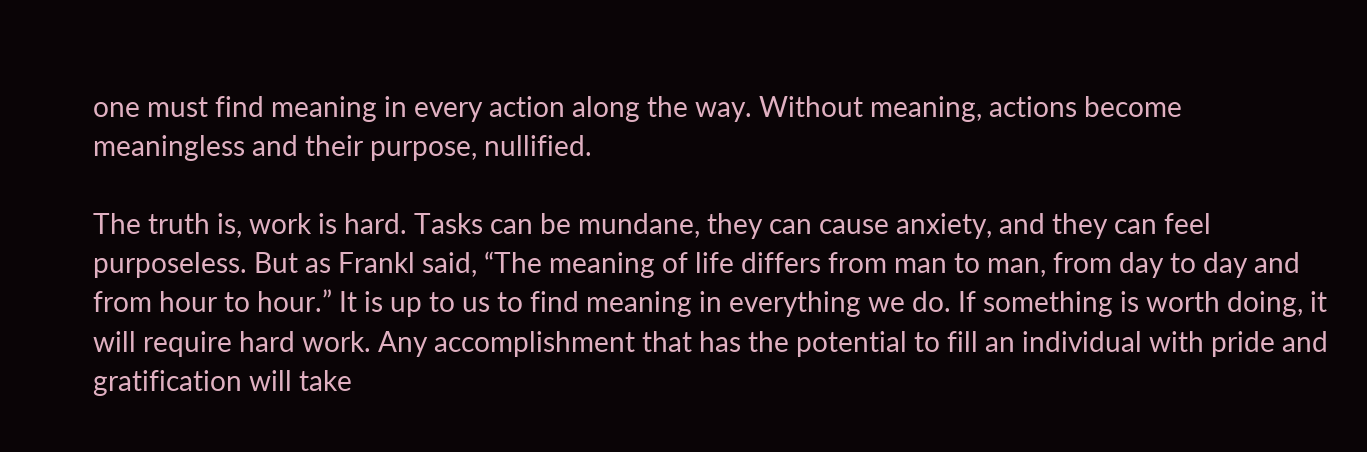one must find meaning in every action along the way. Without meaning, actions become meaningless and their purpose, nullified.

The truth is, work is hard. Tasks can be mundane, they can cause anxiety, and they can feel purposeless. But as Frankl said, “The meaning of life differs from man to man, from day to day and from hour to hour.” It is up to us to find meaning in everything we do. If something is worth doing, it will require hard work. Any accomplishment that has the potential to fill an individual with pride and gratification will take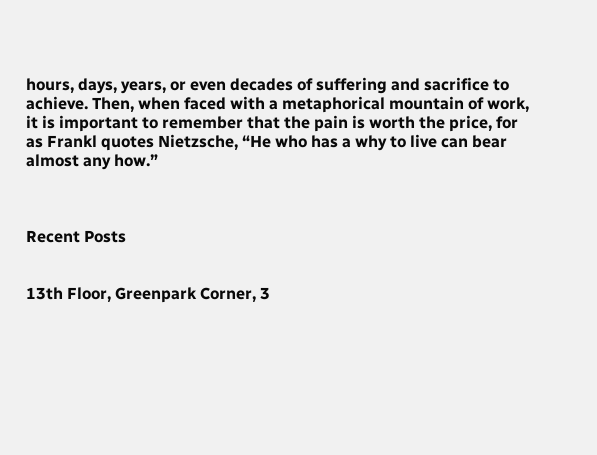hours, days, years, or even decades of suffering and sacrifice to achieve. Then, when faced with a metaphorical mountain of work, it is important to remember that the pain is worth the price, for as Frankl quotes Nietzsche, “He who has a why to live can bear almost any how.”



Recent Posts


13th Floor, Greenpark Corner, 3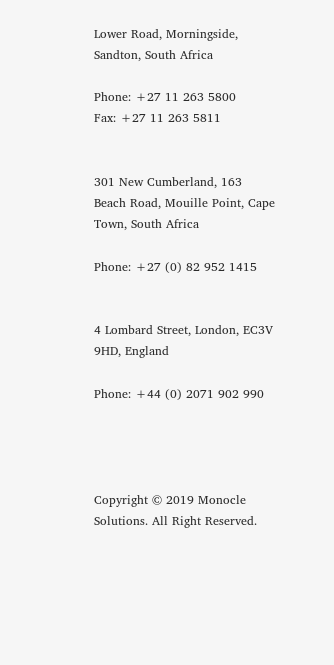Lower Road, Morningside, Sandton, South Africa

Phone: +27 11 263 5800
Fax: +27 11 263 5811


301 New Cumberland, 163 Beach Road, Mouille Point, Cape Town, South Africa

Phone: +27 (0) 82 952 1415


4 Lombard Street, London, EC3V 9HD, England

Phone: +44 (0) 2071 902 990




Copyright © 2019 Monocle Solutions. All Right Reserved.